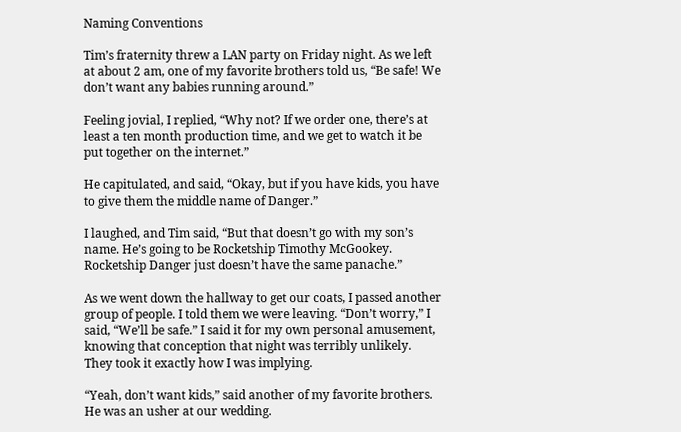Naming Conventions

Tim’s fraternity threw a LAN party on Friday night. As we left at about 2 am, one of my favorite brothers told us, “Be safe! We don’t want any babies running around.”

Feeling jovial, I replied, “Why not? If we order one, there’s at least a ten month production time, and we get to watch it be put together on the internet.”

He capitulated, and said, “Okay, but if you have kids, you have to give them the middle name of Danger.”

I laughed, and Tim said, “But that doesn’t go with my son’s name. He’s going to be Rocketship Timothy McGookey. Rocketship Danger just doesn’t have the same panache.”

As we went down the hallway to get our coats, I passed another group of people. I told them we were leaving. “Don’t worry,” I said, “We’ll be safe.” I said it for my own personal amusement, knowing that conception that night was terribly unlikely. They took it exactly how I was implying.

“Yeah, don’t want kids,” said another of my favorite brothers. He was an usher at our wedding.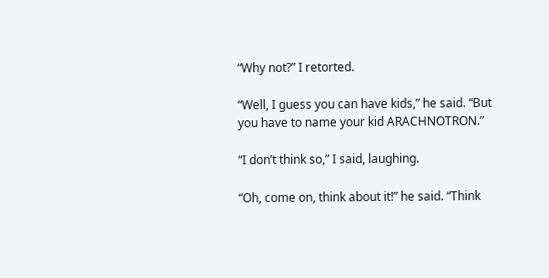“Why not?” I retorted.

“Well, I guess you can have kids,” he said. “But you have to name your kid ARACHNOTRON.”

“I don’t think so,” I said, laughing.

“Oh, come on, think about it!” he said. “Think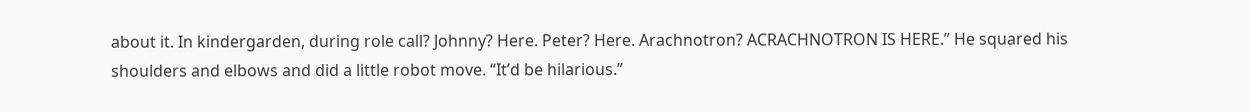about it. In kindergarden, during role call? Johnny? Here. Peter? Here. Arachnotron? ACRACHNOTRON IS HERE.” He squared his shoulders and elbows and did a little robot move. “It’d be hilarious.”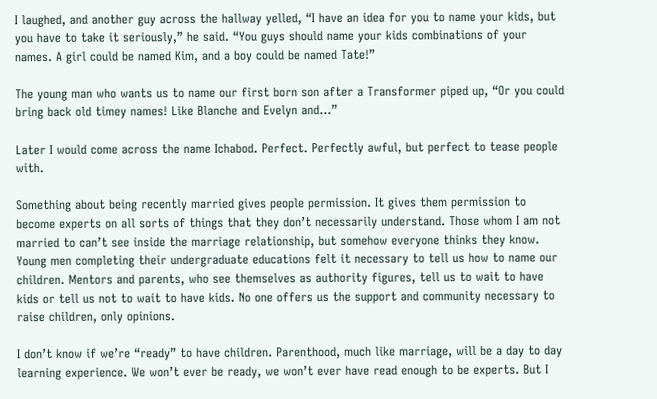I laughed, and another guy across the hallway yelled, “I have an idea for you to name your kids, but you have to take it seriously,” he said. “You guys should name your kids combinations of your names. A girl could be named Kim, and a boy could be named Tate!”

The young man who wants us to name our first born son after a Transformer piped up, “Or you could bring back old timey names! Like Blanche and Evelyn and…”

Later I would come across the name Ichabod. Perfect. Perfectly awful, but perfect to tease people with.

Something about being recently married gives people permission. It gives them permission to become experts on all sorts of things that they don’t necessarily understand. Those whom I am not married to can’t see inside the marriage relationship, but somehow everyone thinks they know. Young men completing their undergraduate educations felt it necessary to tell us how to name our children. Mentors and parents, who see themselves as authority figures, tell us to wait to have kids or tell us not to wait to have kids. No one offers us the support and community necessary to raise children, only opinions.

I don’t know if we’re “ready” to have children. Parenthood, much like marriage, will be a day to day learning experience. We won’t ever be ready, we won’t ever have read enough to be experts. But I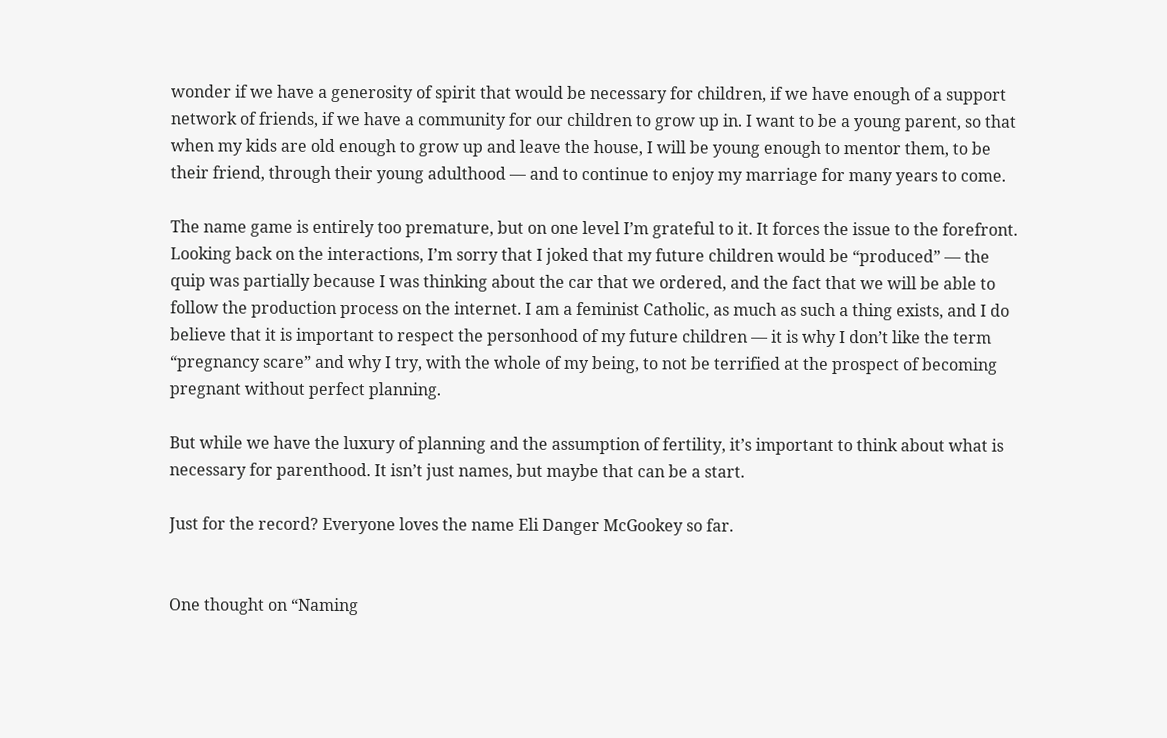wonder if we have a generosity of spirit that would be necessary for children, if we have enough of a support network of friends, if we have a community for our children to grow up in. I want to be a young parent, so that when my kids are old enough to grow up and leave the house, I will be young enough to mentor them, to be their friend, through their young adulthood — and to continue to enjoy my marriage for many years to come.

The name game is entirely too premature, but on one level I’m grateful to it. It forces the issue to the forefront. Looking back on the interactions, I’m sorry that I joked that my future children would be “produced” — the quip was partially because I was thinking about the car that we ordered, and the fact that we will be able to follow the production process on the internet. I am a feminist Catholic, as much as such a thing exists, and I do believe that it is important to respect the personhood of my future children — it is why I don’t like the term “pregnancy scare” and why I try, with the whole of my being, to not be terrified at the prospect of becoming pregnant without perfect planning.

But while we have the luxury of planning and the assumption of fertility, it’s important to think about what is necessary for parenthood. It isn’t just names, but maybe that can be a start.

Just for the record? Everyone loves the name Eli Danger McGookey so far.


One thought on “Naming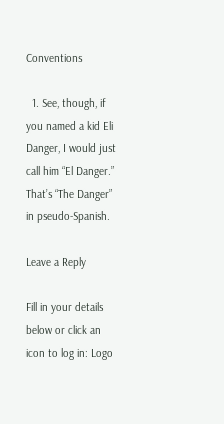Conventions

  1. See, though, if you named a kid Eli Danger, I would just call him “El Danger.” That’s “The Danger” in pseudo-Spanish.

Leave a Reply

Fill in your details below or click an icon to log in: Logo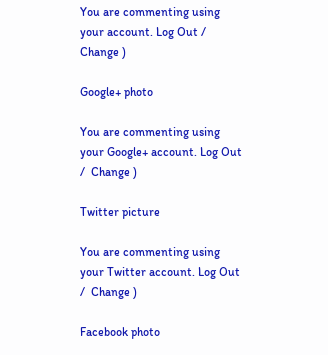You are commenting using your account. Log Out /  Change )

Google+ photo

You are commenting using your Google+ account. Log Out /  Change )

Twitter picture

You are commenting using your Twitter account. Log Out /  Change )

Facebook photo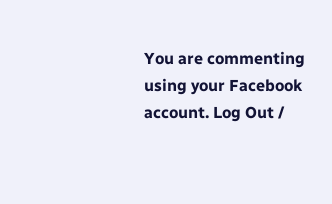You are commenting using your Facebook account. Log Out /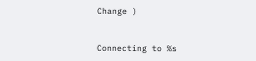Change )


Connecting to %s